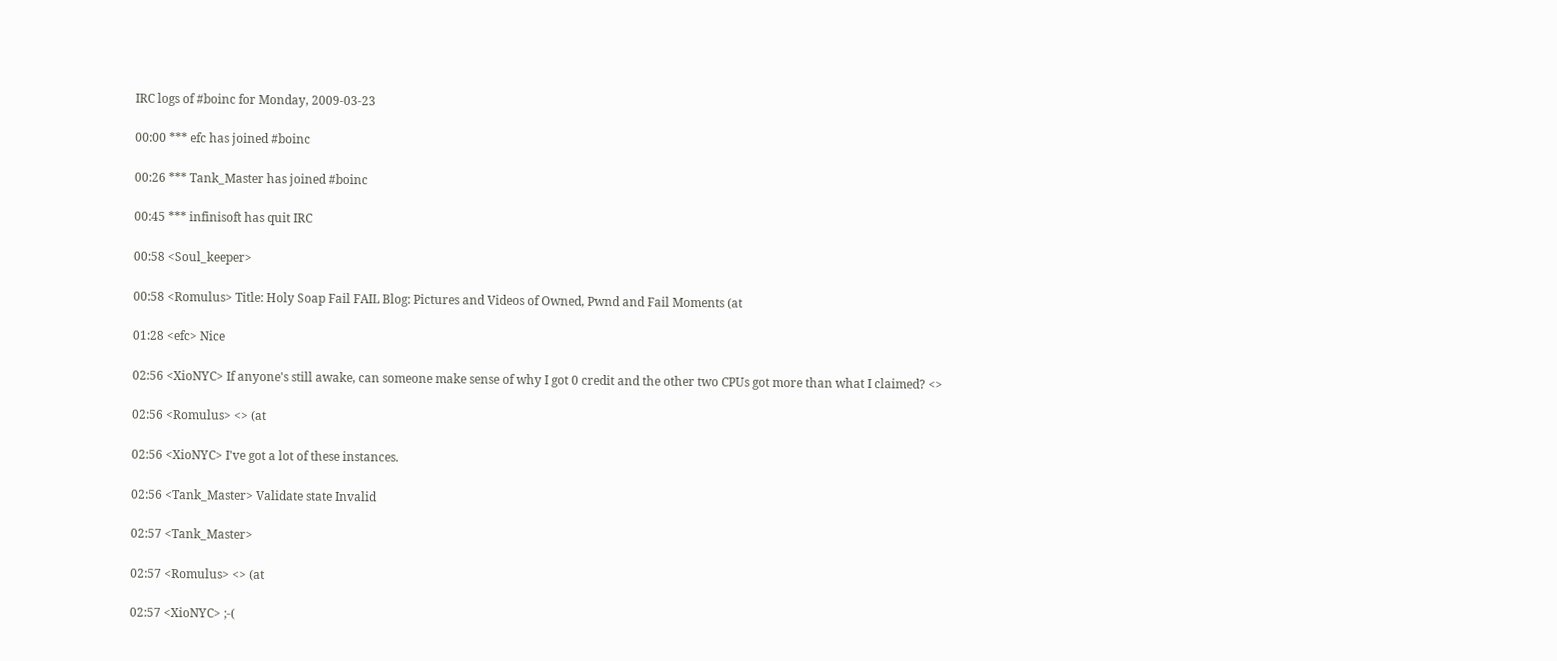IRC logs of #boinc for Monday, 2009-03-23

00:00 *** efc has joined #boinc

00:26 *** Tank_Master has joined #boinc

00:45 *** infinisoft has quit IRC

00:58 <Soul_keeper>

00:58 <Romulus> Title: Holy Soap Fail FAIL Blog: Pictures and Videos of Owned, Pwnd and Fail Moments (at

01:28 <efc> Nice

02:56 <XioNYC> If anyone's still awake, can someone make sense of why I got 0 credit and the other two CPUs got more than what I claimed? <>

02:56 <Romulus> <> (at

02:56 <XioNYC> I've got a lot of these instances.

02:56 <Tank_Master> Validate state Invalid

02:57 <Tank_Master>

02:57 <Romulus> <> (at

02:57 <XioNYC> ;-(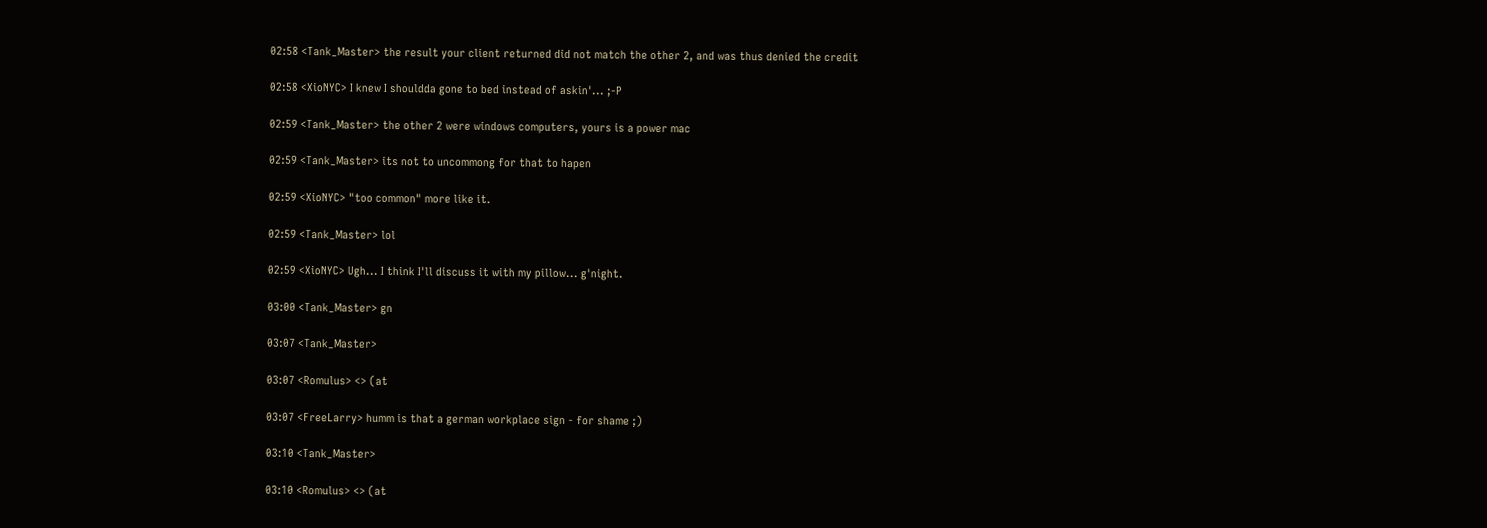02:58 <Tank_Master> the result your client returned did not match the other 2, and was thus denied the credit

02:58 <XioNYC> I knew I shouldda gone to bed instead of askin'... ;-P

02:59 <Tank_Master> the other 2 were windows computers, yours is a power mac

02:59 <Tank_Master> its not to uncommong for that to hapen

02:59 <XioNYC> "too common" more like it.

02:59 <Tank_Master> lol

02:59 <XioNYC> Ugh... I think I'll discuss it with my pillow... g'night.

03:00 <Tank_Master> gn

03:07 <Tank_Master>

03:07 <Romulus> <> (at

03:07 <FreeLarry> humm is that a german workplace sign - for shame ;)

03:10 <Tank_Master>

03:10 <Romulus> <> (at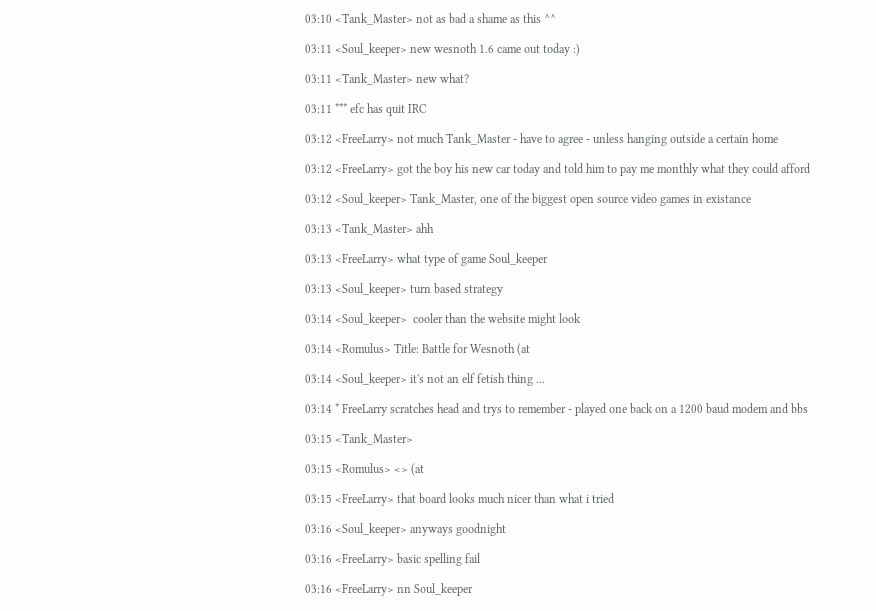03:10 <Tank_Master> not as bad a shame as this ^^

03:11 <Soul_keeper> new wesnoth 1.6 came out today :)

03:11 <Tank_Master> new what?

03:11 *** efc has quit IRC

03:12 <FreeLarry> not much Tank_Master - have to agree - unless hanging outside a certain home

03:12 <FreeLarry> got the boy his new car today and told him to pay me monthly what they could afford

03:12 <Soul_keeper> Tank_Master, one of the biggest open source video games in existance

03:13 <Tank_Master> ahh

03:13 <FreeLarry> what type of game Soul_keeper

03:13 <Soul_keeper> turn based strategy

03:14 <Soul_keeper>  cooler than the website might look

03:14 <Romulus> Title: Battle for Wesnoth (at

03:14 <Soul_keeper> it's not an elf fetish thing ...

03:14 * FreeLarry scratches head and trys to remember - played one back on a 1200 baud modem and bbs

03:15 <Tank_Master>

03:15 <Romulus> <> (at

03:15 <FreeLarry> that board looks much nicer than what i tried

03:16 <Soul_keeper> anyways goodnight

03:16 <FreeLarry> basic spelling fail

03:16 <FreeLarry> nn Soul_keeper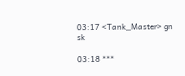03:17 <Tank_Master> gn sk

03:18 ***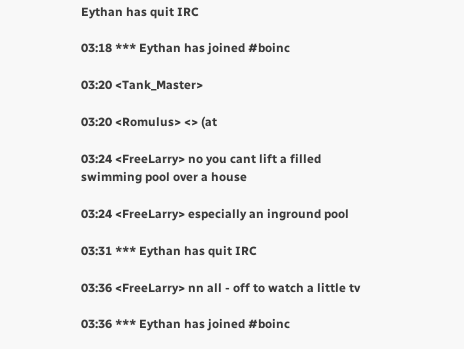Eythan has quit IRC

03:18 *** Eythan has joined #boinc

03:20 <Tank_Master>

03:20 <Romulus> <> (at

03:24 <FreeLarry> no you cant lift a filled swimming pool over a house

03:24 <FreeLarry> especially an inground pool

03:31 *** Eythan has quit IRC

03:36 <FreeLarry> nn all - off to watch a little tv

03:36 *** Eythan has joined #boinc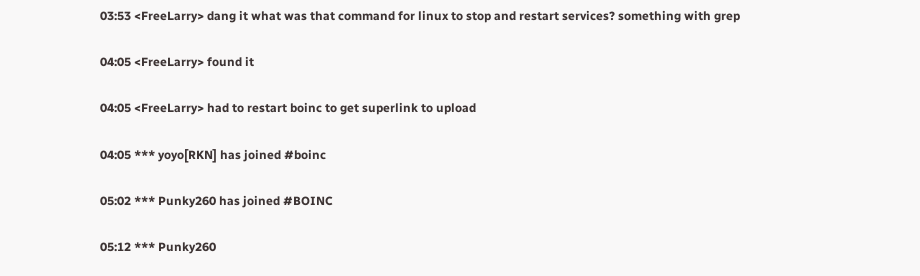03:53 <FreeLarry> dang it what was that command for linux to stop and restart services? something with grep

04:05 <FreeLarry> found it

04:05 <FreeLarry> had to restart boinc to get superlink to upload

04:05 *** yoyo[RKN] has joined #boinc

05:02 *** Punky260 has joined #BOINC

05:12 *** Punky260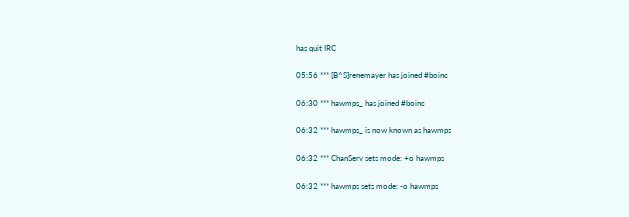has quit IRC

05:56 *** [B^S]renemayer has joined #boinc

06:30 *** hawmps_ has joined #boinc

06:32 *** hawmps_ is now known as hawmps

06:32 *** ChanServ sets mode: +o hawmps

06:32 *** hawmps sets mode: -o hawmps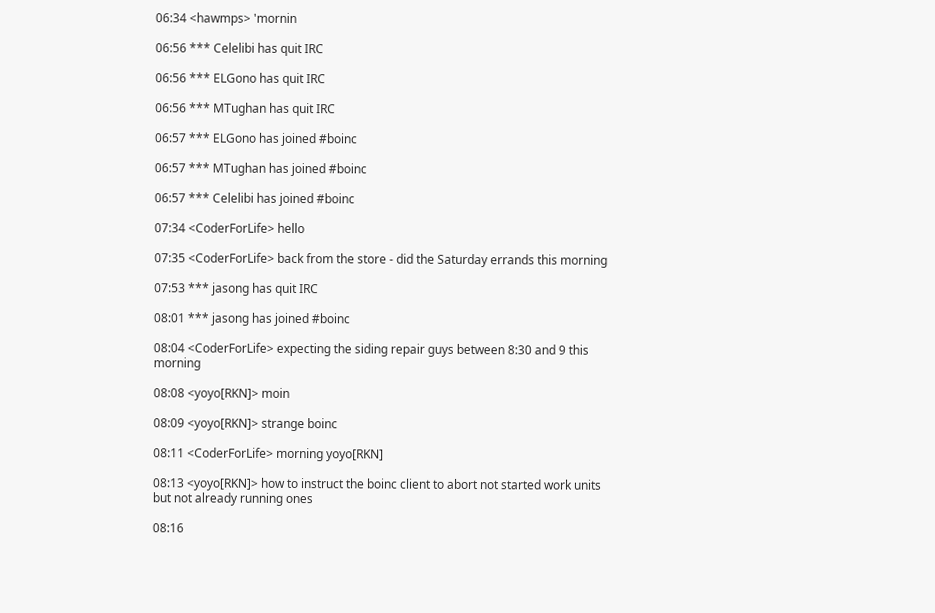06:34 <hawmps> 'mornin

06:56 *** Celelibi has quit IRC

06:56 *** ELGono has quit IRC

06:56 *** MTughan has quit IRC

06:57 *** ELGono has joined #boinc

06:57 *** MTughan has joined #boinc

06:57 *** Celelibi has joined #boinc

07:34 <CoderForLife> hello

07:35 <CoderForLife> back from the store - did the Saturday errands this morning

07:53 *** jasong has quit IRC

08:01 *** jasong has joined #boinc

08:04 <CoderForLife> expecting the siding repair guys between 8:30 and 9 this morning

08:08 <yoyo[RKN]> moin

08:09 <yoyo[RKN]> strange boinc

08:11 <CoderForLife> morning yoyo[RKN]

08:13 <yoyo[RKN]> how to instruct the boinc client to abort not started work units but not already running ones

08:16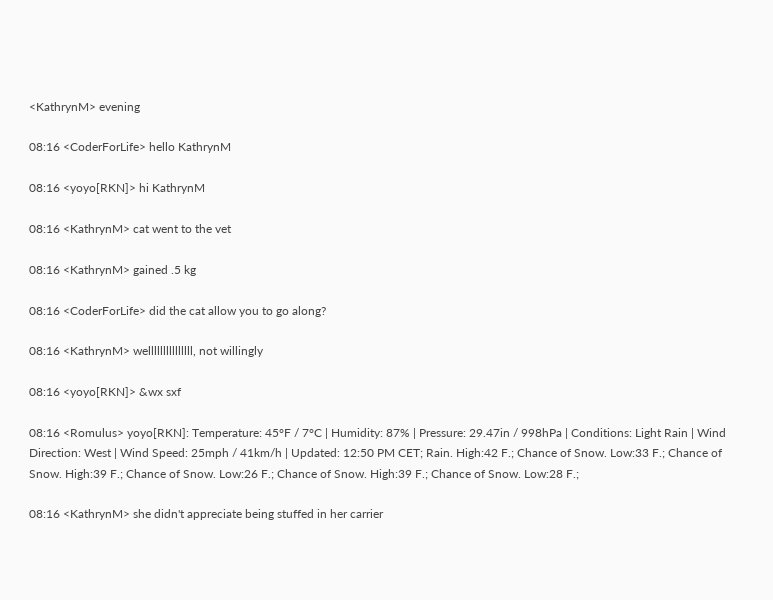<KathrynM> evening

08:16 <CoderForLife> hello KathrynM

08:16 <yoyo[RKN]> hi KathrynM

08:16 <KathrynM> cat went to the vet

08:16 <KathrynM> gained .5 kg

08:16 <CoderForLife> did the cat allow you to go along?

08:16 <KathrynM> welllllllllllllll, not willingly

08:16 <yoyo[RKN]> &wx sxf

08:16 <Romulus> yoyo[RKN]: Temperature: 45°F / 7°C | Humidity: 87% | Pressure: 29.47in / 998hPa | Conditions: Light Rain | Wind Direction: West | Wind Speed: 25mph / 41km/h | Updated: 12:50 PM CET; Rain. High:42 F.; Chance of Snow. Low:33 F.; Chance of Snow. High:39 F.; Chance of Snow. Low:26 F.; Chance of Snow. High:39 F.; Chance of Snow. Low:28 F.;

08:16 <KathrynM> she didn't appreciate being stuffed in her carrier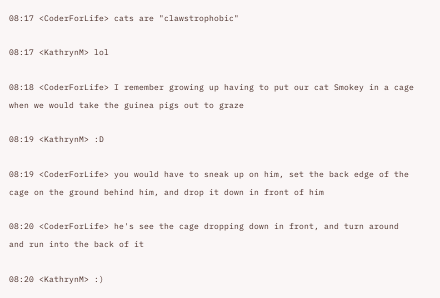08:17 <CoderForLife> cats are "clawstrophobic"

08:17 <KathrynM> lol

08:18 <CoderForLife> I remember growing up having to put our cat Smokey in a cage when we would take the guinea pigs out to graze

08:19 <KathrynM> :D

08:19 <CoderForLife> you would have to sneak up on him, set the back edge of the cage on the ground behind him, and drop it down in front of him

08:20 <CoderForLife> he's see the cage dropping down in front, and turn around and run into the back of it

08:20 <KathrynM> :)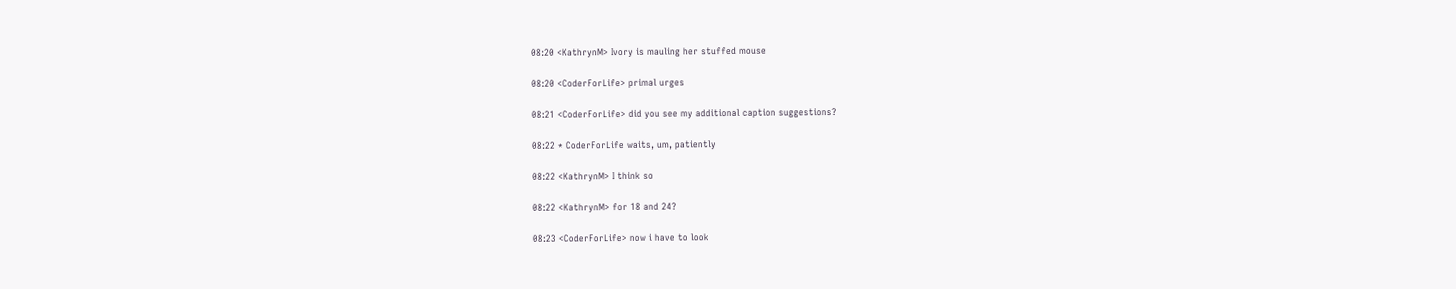08:20 <KathrynM> Ivory is mauling her stuffed mouse

08:20 <CoderForLife> primal urges

08:21 <CoderForLife> did you see my additional caption suggestions?

08:22 * CoderForLife waits, um, patiently

08:22 <KathrynM> I think so

08:22 <KathrynM> for 18 and 24?

08:23 <CoderForLife> now i have to look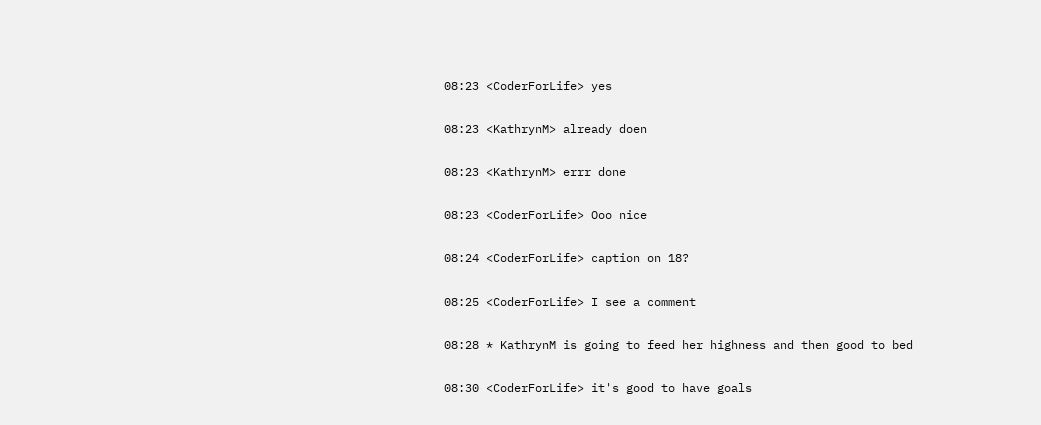08:23 <CoderForLife> yes

08:23 <KathrynM> already doen

08:23 <KathrynM> errr done

08:23 <CoderForLife> Ooo nice

08:24 <CoderForLife> caption on 18?

08:25 <CoderForLife> I see a comment

08:28 * KathrynM is going to feed her highness and then good to bed

08:30 <CoderForLife> it's good to have goals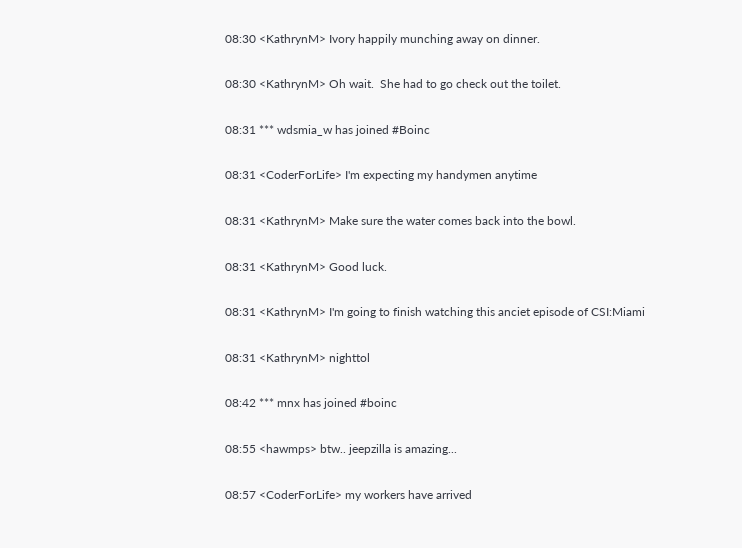08:30 <KathrynM> Ivory happily munching away on dinner.

08:30 <KathrynM> Oh wait.  She had to go check out the toilet.

08:31 *** wdsmia_w has joined #Boinc

08:31 <CoderForLife> I'm expecting my handymen anytime

08:31 <KathrynM> Make sure the water comes back into the bowl.

08:31 <KathrynM> Good luck.

08:31 <KathrynM> I'm going to finish watching this anciet episode of CSI:Miami

08:31 <KathrynM> nighttol

08:42 *** mnx has joined #boinc

08:55 <hawmps> btw.. jeepzilla is amazing...

08:57 <CoderForLife> my workers have arrived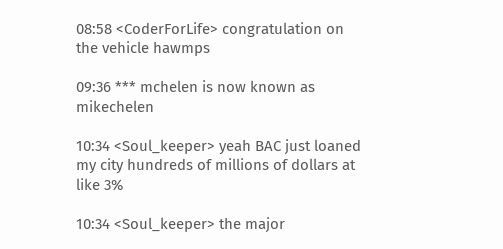08:58 <CoderForLife> congratulation on the vehicle hawmps

09:36 *** mchelen is now known as mikechelen

10:34 <Soul_keeper> yeah BAC just loaned my city hundreds of millions of dollars at like 3%

10:34 <Soul_keeper> the major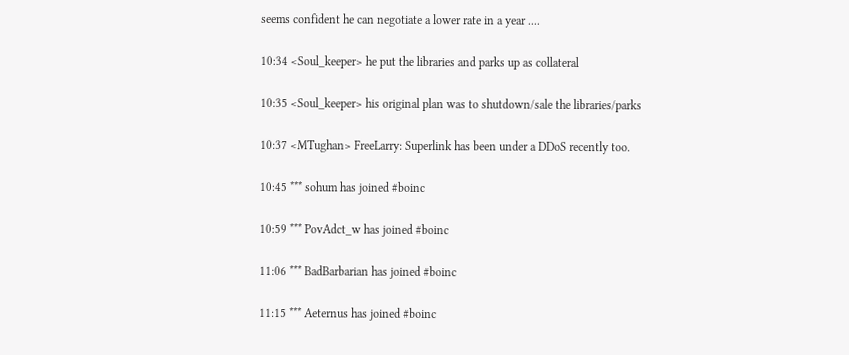seems confident he can negotiate a lower rate in a year ....

10:34 <Soul_keeper> he put the libraries and parks up as collateral

10:35 <Soul_keeper> his original plan was to shutdown/sale the libraries/parks

10:37 <MTughan> FreeLarry: Superlink has been under a DDoS recently too.

10:45 *** sohum has joined #boinc

10:59 *** PovAdct_w has joined #boinc

11:06 *** BadBarbarian has joined #boinc

11:15 *** Aeternus has joined #boinc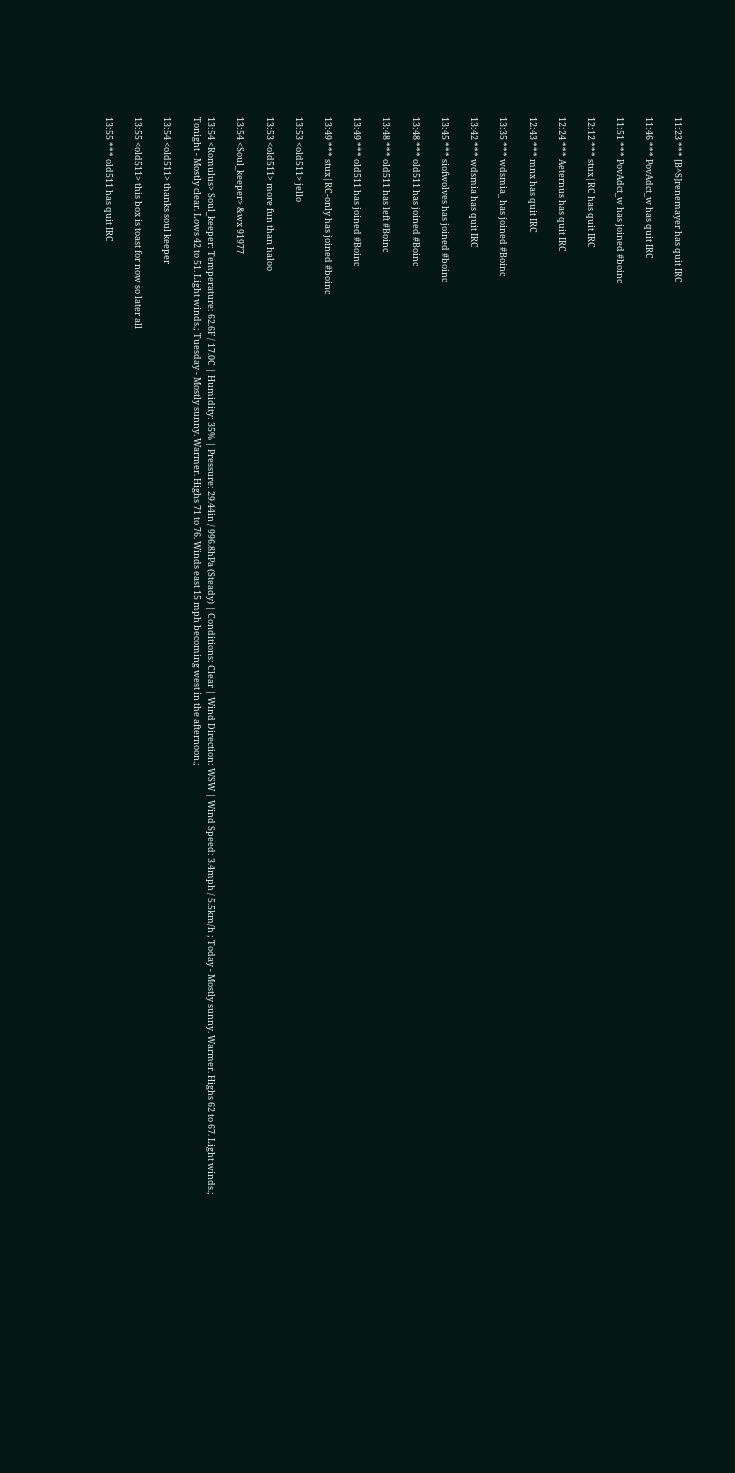11:23 *** [B^S]renemayer has quit IRC

11:46 *** PovAdct_w has quit IRC

11:51 *** PovAdct_w has joined #boinc

12:12 *** stux|RC has quit IRC

12:24 *** Aeternus has quit IRC

12:43 *** mnx has quit IRC

13:35 *** wdsmia_ has joined #Boinc

13:42 *** wdsmia has quit IRC

13:45 *** siofwolves has joined #boinc

13:48 *** old511 has joined #Boinc

13:48 *** old511 has left #Boinc

13:49 *** old511 has joined #Boinc

13:49 *** stux|RC-only has joined #boinc

13:53 <old511> jello

13:53 <old511> more fun than haloo

13:54 <Soul_keeper> &wx 91977

13:54 <Romulus> Soul_keeper: Temperature: 62.6F / 17.0C | Humidity: 35% | Pressure: 29.44in / 996.8hPa (Steady) | Conditions: Clear | Wind Direction: WSW | Wind Speed: 3.4mph / 5.5km/h ; Today - Mostly sunny. Warmer. Highs 62 to 67. Light winds.; Tonight - Mostly clear. Lows 42 to 51. Light winds.; Tuesday - Mostly sunny. Warmer. Highs 71 to 76. Winds east 15 mph becoming west in the afternoon.;

13:54 <old511> thanks soul keeper

13:55 <old511> this box is toast for now so later all

13:55 *** old511 has quit IRC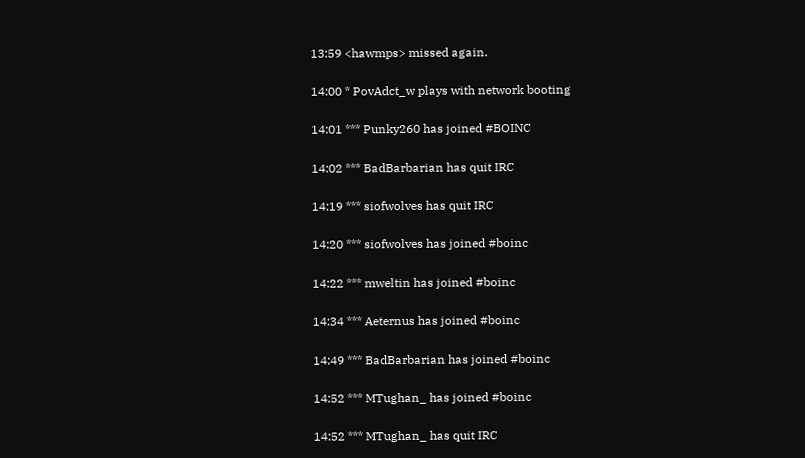13:59 <hawmps> missed again.

14:00 * PovAdct_w plays with network booting

14:01 *** Punky260 has joined #BOINC

14:02 *** BadBarbarian has quit IRC

14:19 *** siofwolves has quit IRC

14:20 *** siofwolves has joined #boinc

14:22 *** mweltin has joined #boinc

14:34 *** Aeternus has joined #boinc

14:49 *** BadBarbarian has joined #boinc

14:52 *** MTughan_ has joined #boinc

14:52 *** MTughan_ has quit IRC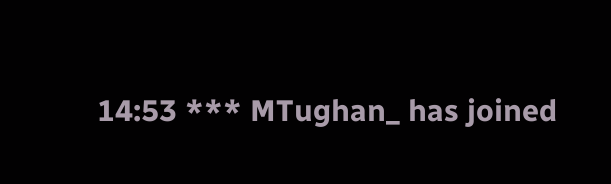14:53 *** MTughan_ has joined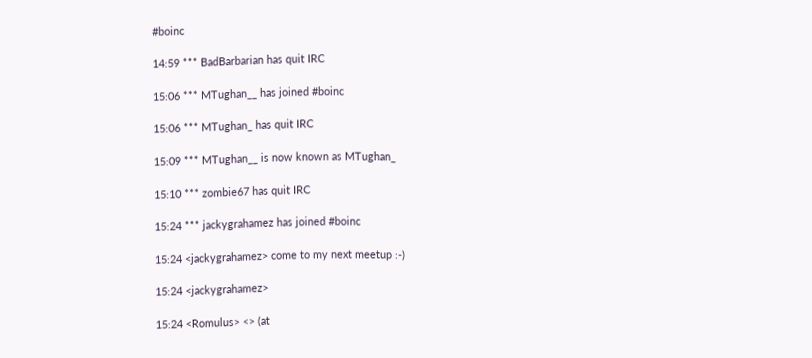#boinc

14:59 *** BadBarbarian has quit IRC

15:06 *** MTughan__ has joined #boinc

15:06 *** MTughan_ has quit IRC

15:09 *** MTughan__ is now known as MTughan_

15:10 *** zombie67 has quit IRC

15:24 *** jackygrahamez has joined #boinc

15:24 <jackygrahamez> come to my next meetup :-)

15:24 <jackygrahamez>

15:24 <Romulus> <> (at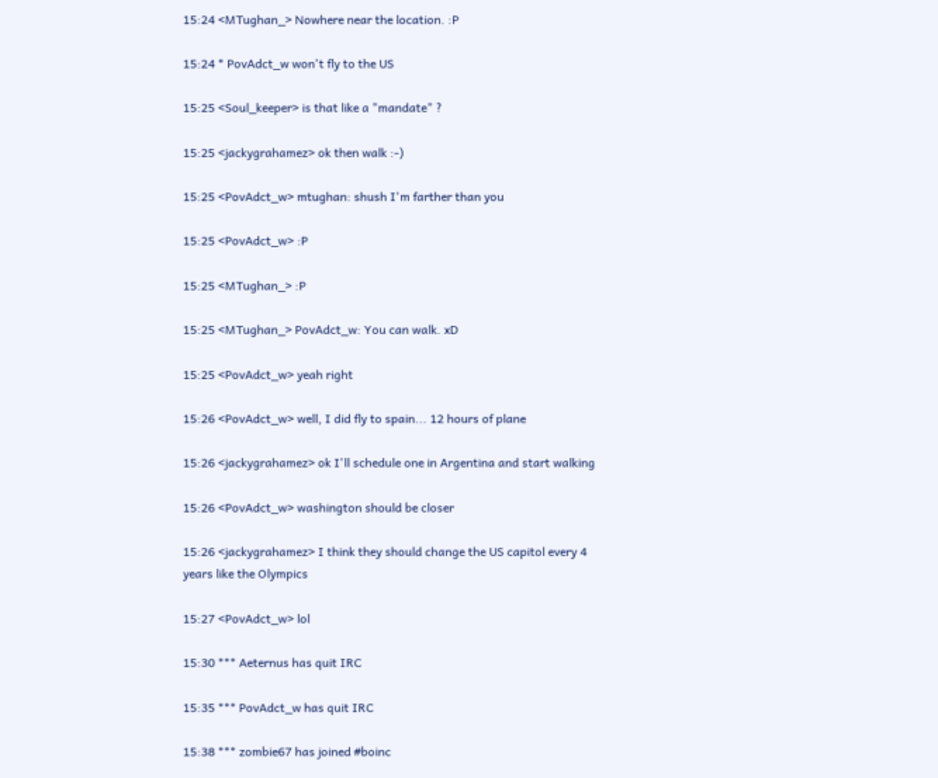15:24 <MTughan_> Nowhere near the location. :P

15:24 * PovAdct_w won't fly to the US

15:25 <Soul_keeper> is that like a "mandate" ?

15:25 <jackygrahamez> ok then walk :-)

15:25 <PovAdct_w> mtughan: shush I'm farther than you

15:25 <PovAdct_w> :P

15:25 <MTughan_> :P

15:25 <MTughan_> PovAdct_w: You can walk. xD

15:25 <PovAdct_w> yeah right

15:26 <PovAdct_w> well, I did fly to spain... 12 hours of plane

15:26 <jackygrahamez> ok I'll schedule one in Argentina and start walking

15:26 <PovAdct_w> washington should be closer

15:26 <jackygrahamez> I think they should change the US capitol every 4 years like the Olympics

15:27 <PovAdct_w> lol

15:30 *** Aeternus has quit IRC

15:35 *** PovAdct_w has quit IRC

15:38 *** zombie67 has joined #boinc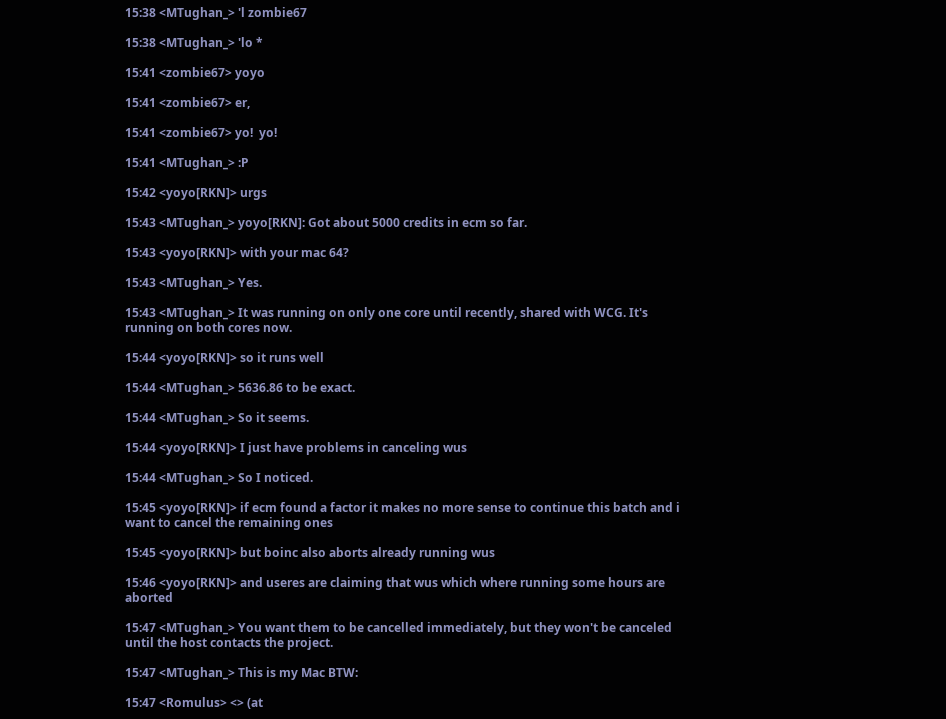15:38 <MTughan_> 'l zombie67

15:38 <MTughan_> 'lo *

15:41 <zombie67> yoyo

15:41 <zombie67> er,

15:41 <zombie67> yo!  yo!

15:41 <MTughan_> :P

15:42 <yoyo[RKN]> urgs

15:43 <MTughan_> yoyo[RKN]: Got about 5000 credits in ecm so far.

15:43 <yoyo[RKN]> with your mac 64?

15:43 <MTughan_> Yes.

15:43 <MTughan_> It was running on only one core until recently, shared with WCG. It's running on both cores now.

15:44 <yoyo[RKN]> so it runs well

15:44 <MTughan_> 5636.86 to be exact.

15:44 <MTughan_> So it seems.

15:44 <yoyo[RKN]> I just have problems in canceling wus

15:44 <MTughan_> So I noticed.

15:45 <yoyo[RKN]> if ecm found a factor it makes no more sense to continue this batch and i want to cancel the remaining ones

15:45 <yoyo[RKN]> but boinc also aborts already running wus

15:46 <yoyo[RKN]> and useres are claiming that wus which where running some hours are aborted

15:47 <MTughan_> You want them to be cancelled immediately, but they won't be canceled until the host contacts the project.

15:47 <MTughan_> This is my Mac BTW:

15:47 <Romulus> <> (at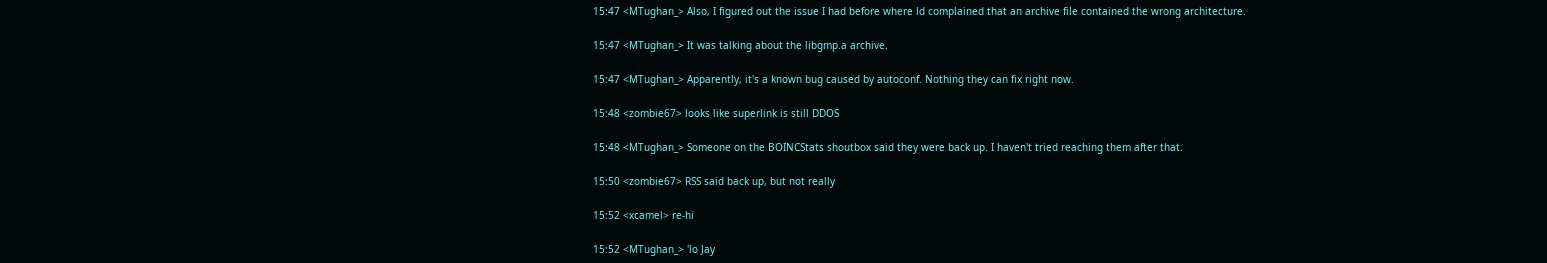15:47 <MTughan_> Also, I figured out the issue I had before where ld complained that an archive file contained the wrong architecture.

15:47 <MTughan_> It was talking about the libgmp.a archive.

15:47 <MTughan_> Apparently, it's a known bug caused by autoconf. Nothing they can fix right now.

15:48 <zombie67> looks like superlink is still DDOS

15:48 <MTughan_> Someone on the BOINCStats shoutbox said they were back up. I haven't tried reaching them after that.

15:50 <zombie67> RSS said back up, but not really

15:52 <xcamel> re-hi

15:52 <MTughan_> 'lo Jay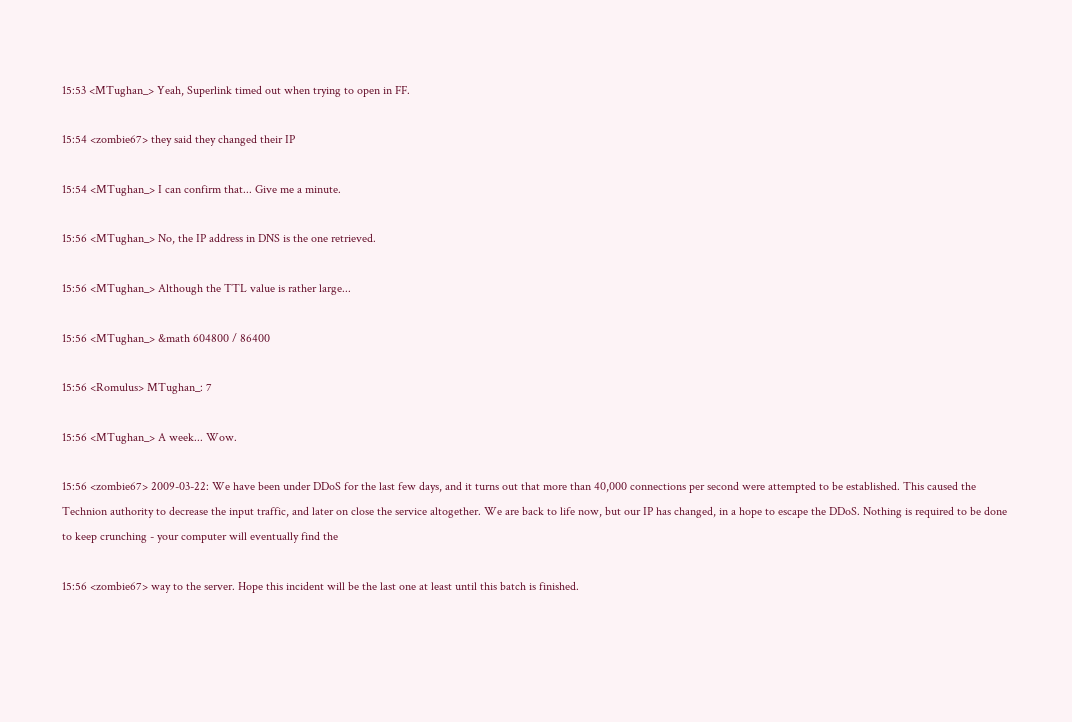15:53 <MTughan_> Yeah, Superlink timed out when trying to open in FF.

15:54 <zombie67> they said they changed their IP

15:54 <MTughan_> I can confirm that... Give me a minute.

15:56 <MTughan_> No, the IP address in DNS is the one retrieved.

15:56 <MTughan_> Although the TTL value is rather large...

15:56 <MTughan_> &math 604800 / 86400

15:56 <Romulus> MTughan_: 7

15:56 <MTughan_> A week... Wow.

15:56 <zombie67> 2009-03-22: We have been under DDoS for the last few days, and it turns out that more than 40,000 connections per second were attempted to be established. This caused the Technion authority to decrease the input traffic, and later on close the service altogether. We are back to life now, but our IP has changed, in a hope to escape the DDoS. Nothing is required to be done to keep crunching - your computer will eventually find the

15:56 <zombie67> way to the server. Hope this incident will be the last one at least until this batch is finished.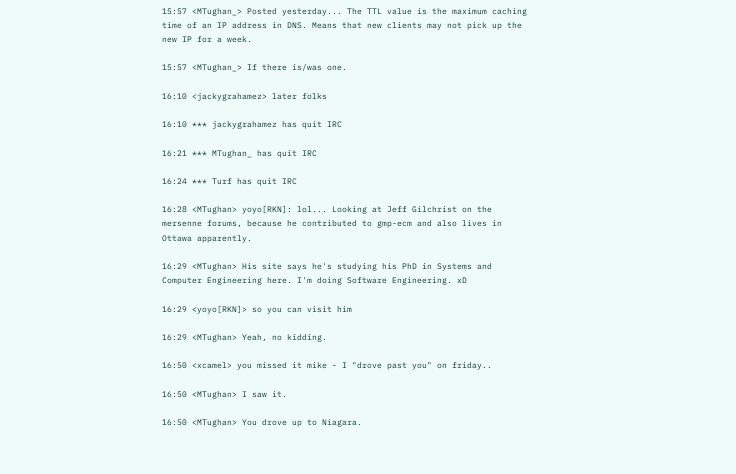15:57 <MTughan_> Posted yesterday... The TTL value is the maximum caching time of an IP address in DNS. Means that new clients may not pick up the new IP for a week.

15:57 <MTughan_> If there is/was one.

16:10 <jackygrahamez> later folks

16:10 *** jackygrahamez has quit IRC

16:21 *** MTughan_ has quit IRC

16:24 *** Turf has quit IRC

16:28 <MTughan> yoyo[RKN]: lol... Looking at Jeff Gilchrist on the mersenne forums, because he contributed to gmp-ecm and also lives in Ottawa apparently.

16:29 <MTughan> His site says he's studying his PhD in Systems and Computer Engineering here. I'm doing Software Engineering. xD

16:29 <yoyo[RKN]> so you can visit him

16:29 <MTughan> Yeah, no kidding.

16:50 <xcamel> you missed it mike - I "drove past you" on friday..

16:50 <MTughan> I saw it.

16:50 <MTughan> You drove up to Niagara.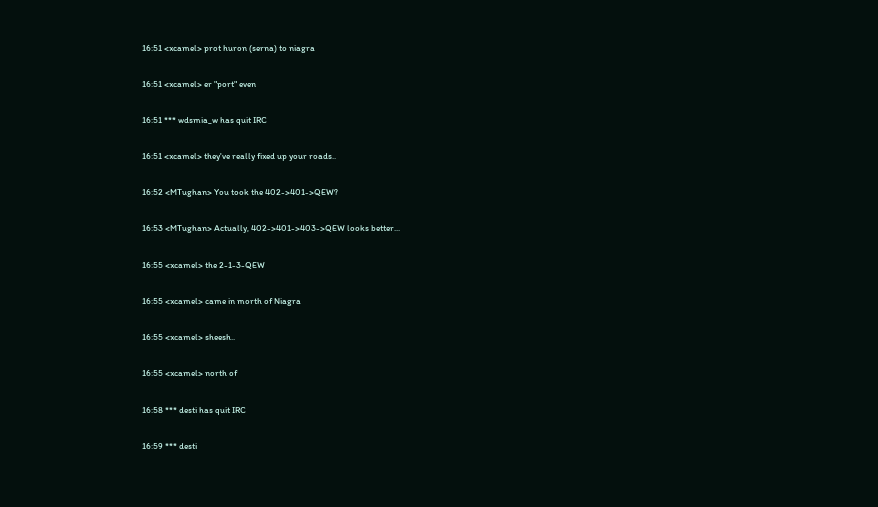16:51 <xcamel> prot huron (serna) to niagra

16:51 <xcamel> er "port" even

16:51 *** wdsmia_w has quit IRC

16:51 <xcamel> they've really fixed up your roads..

16:52 <MTughan> You took the 402->401->QEW?

16:53 <MTughan> Actually, 402->401->403->QEW looks better...

16:55 <xcamel> the 2-1-3-QEW

16:55 <xcamel> came in morth of Niagra

16:55 <xcamel> sheesh..

16:55 <xcamel> north of

16:58 *** desti has quit IRC

16:59 *** desti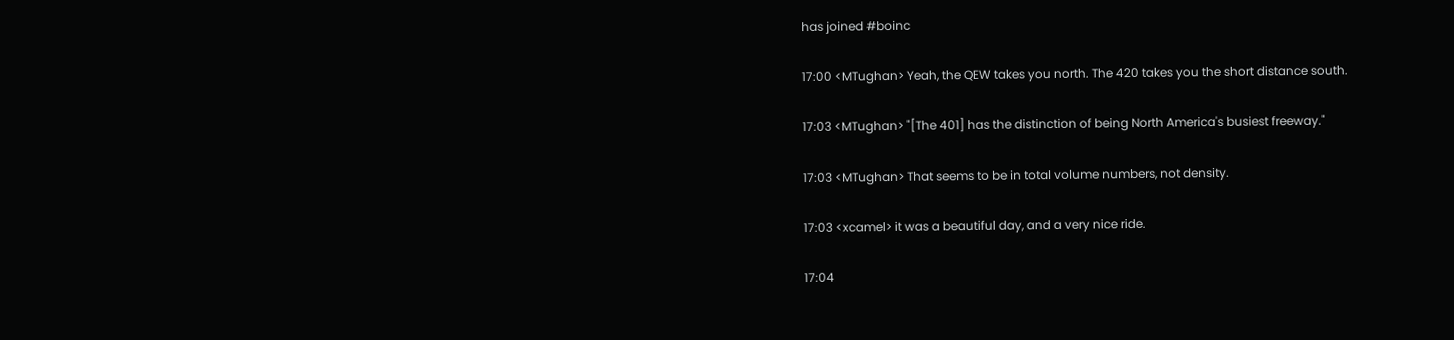has joined #boinc

17:00 <MTughan> Yeah, the QEW takes you north. The 420 takes you the short distance south.

17:03 <MTughan> "[The 401] has the distinction of being North America's busiest freeway."

17:03 <MTughan> That seems to be in total volume numbers, not density.

17:03 <xcamel> it was a beautiful day, and a very nice ride.

17:04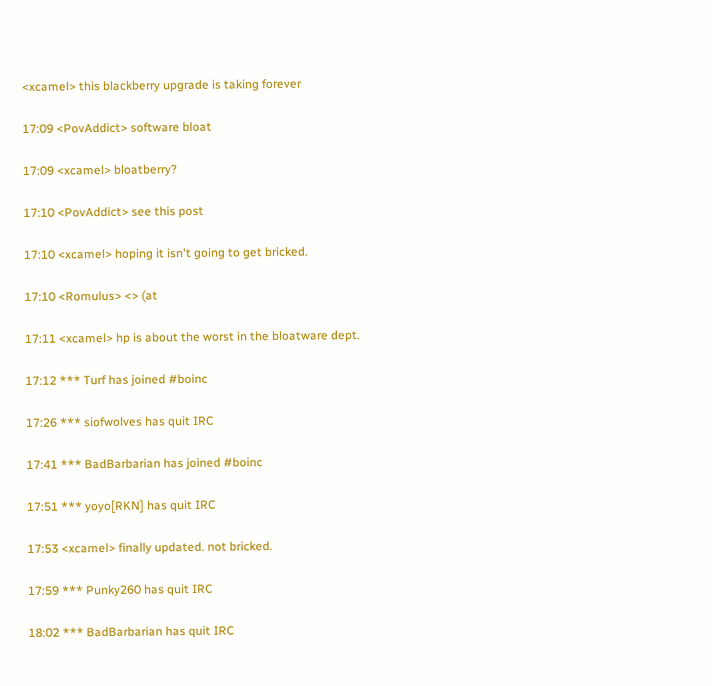<xcamel> this blackberry upgrade is taking forever

17:09 <PovAddict> software bloat

17:09 <xcamel> bloatberry?

17:10 <PovAddict> see this post

17:10 <xcamel> hoping it isn't going to get bricked.

17:10 <Romulus> <> (at

17:11 <xcamel> hp is about the worst in the bloatware dept.

17:12 *** Turf has joined #boinc

17:26 *** siofwolves has quit IRC

17:41 *** BadBarbarian has joined #boinc

17:51 *** yoyo[RKN] has quit IRC

17:53 <xcamel> finally updated. not bricked.

17:59 *** Punky260 has quit IRC

18:02 *** BadBarbarian has quit IRC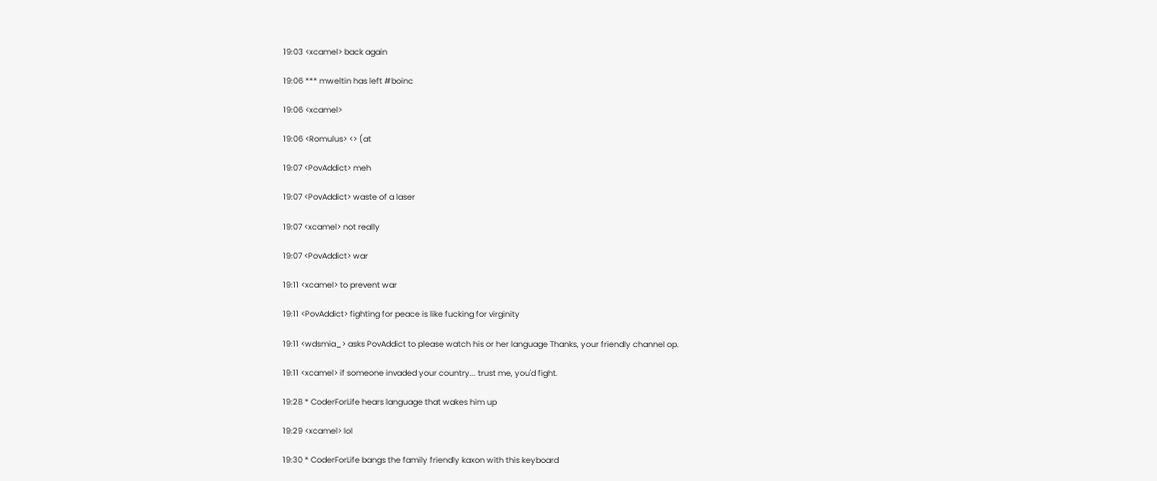19:03 <xcamel> back again

19:06 *** mweltin has left #boinc

19:06 <xcamel>

19:06 <Romulus> <> (at

19:07 <PovAddict> meh

19:07 <PovAddict> waste of a laser

19:07 <xcamel> not really

19:07 <PovAddict> war

19:11 <xcamel> to prevent war

19:11 <PovAddict> fighting for peace is like fucking for virginity

19:11 <wdsmia_> asks PovAddict to please watch his or her language Thanks, your friendly channel op.

19:11 <xcamel> if someone invaded your country... trust me, you'd fight.

19:28 * CoderForLife hears language that wakes him up

19:29 <xcamel> lol

19:30 * CoderForLife bangs the family friendly kaxon with this keyboard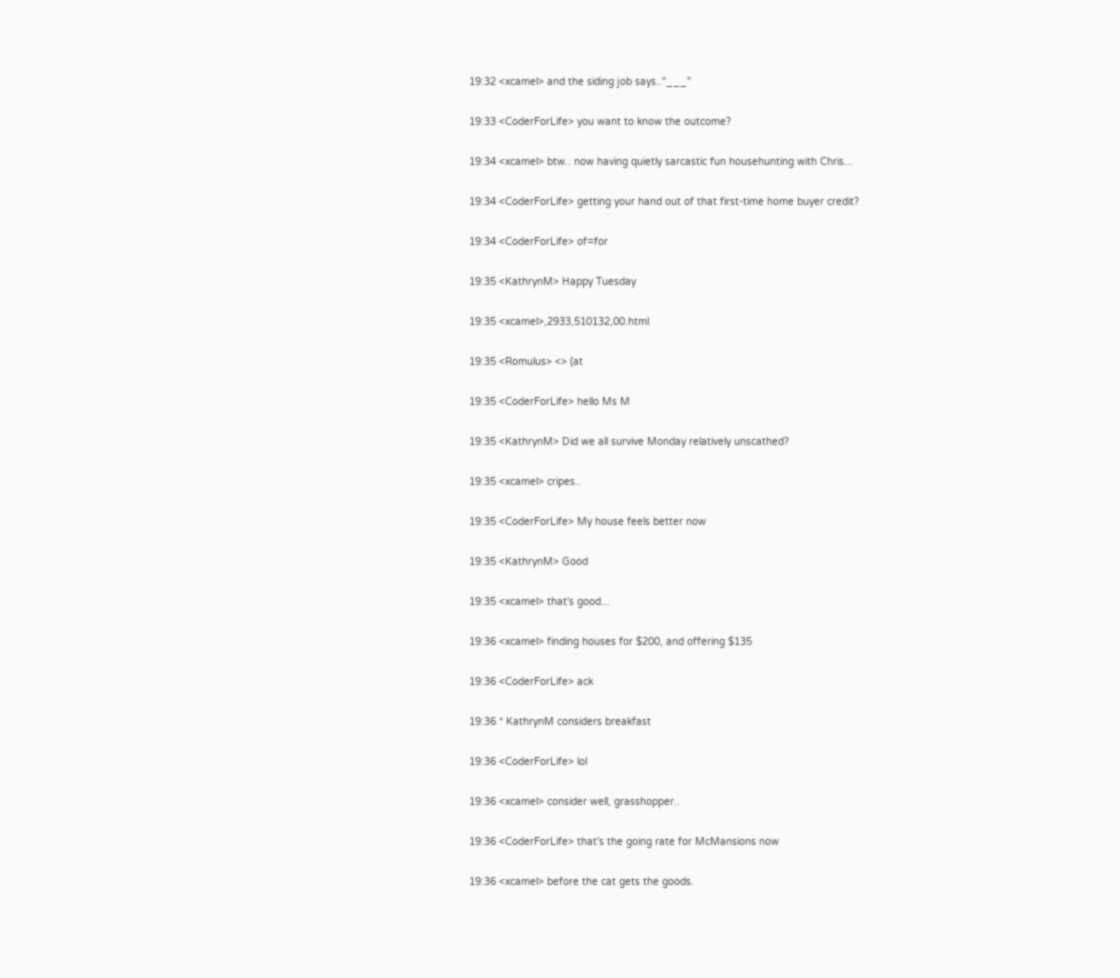19:32 <xcamel> and the siding job says.."___"

19:33 <CoderForLife> you want to know the outcome?

19:34 <xcamel> btw.. now having quietly sarcastic fun househunting with Chris...

19:34 <CoderForLife> getting your hand out of that first-time home buyer credit?

19:34 <CoderForLife> of=for

19:35 <KathrynM> Happy Tuesday

19:35 <xcamel>,2933,510132,00.html

19:35 <Romulus> <> (at

19:35 <CoderForLife> hello Ms M

19:35 <KathrynM> Did we all survive Monday relatively unscathed?

19:35 <xcamel> cripes..

19:35 <CoderForLife> My house feels better now

19:35 <KathrynM> Good

19:35 <xcamel> that's good...

19:36 <xcamel> finding houses for $200, and offering $135

19:36 <CoderForLife> ack

19:36 * KathrynM considers breakfast

19:36 <CoderForLife> lol

19:36 <xcamel> consider well, grasshopper..

19:36 <CoderForLife> that's the going rate for McMansions now

19:36 <xcamel> before the cat gets the goods.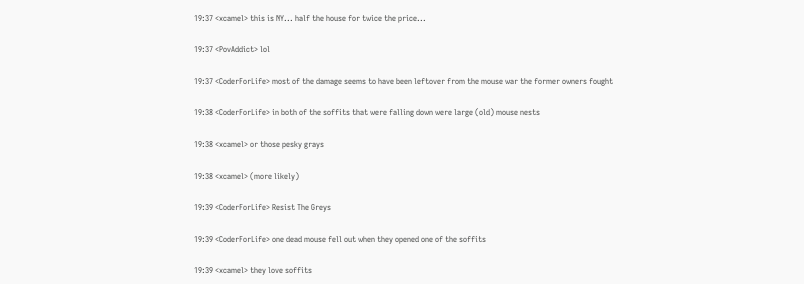19:37 <xcamel> this is NY... half the house for twice the price...

19:37 <PovAddict> lol

19:37 <CoderForLife> most of the damage seems to have been leftover from the mouse war the former owners fought

19:38 <CoderForLife> in both of the soffits that were falling down were large (old) mouse nests

19:38 <xcamel> or those pesky grays

19:38 <xcamel> (more likely)

19:39 <CoderForLife> Resist The Greys

19:39 <CoderForLife> one dead mouse fell out when they opened one of the soffits

19:39 <xcamel> they love soffits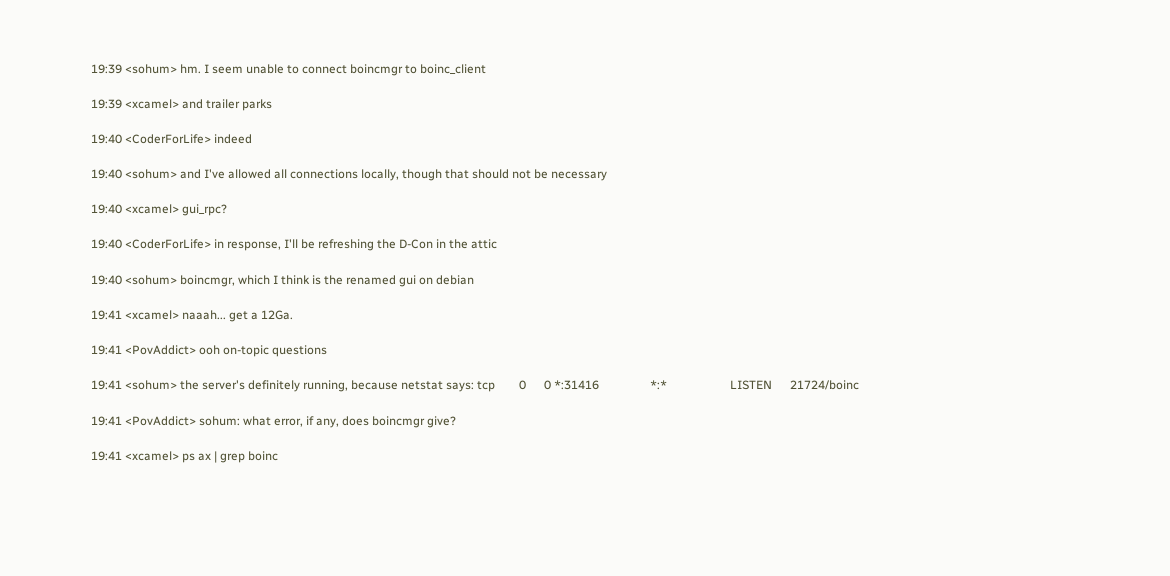19:39 <sohum> hm. I seem unable to connect boincmgr to boinc_client

19:39 <xcamel> and trailer parks

19:40 <CoderForLife> indeed

19:40 <sohum> and I've allowed all connections locally, though that should not be necessary

19:40 <xcamel> gui_rpc?

19:40 <CoderForLife> in response, I'll be refreshing the D-Con in the attic

19:40 <sohum> boincmgr, which I think is the renamed gui on debian

19:41 <xcamel> naaah... get a 12Ga.

19:41 <PovAddict> ooh on-topic questions

19:41 <sohum> the server's definitely running, because netstat says: tcp        0      0 *:31416                 *:*                     LISTEN      21724/boinc

19:41 <PovAddict> sohum: what error, if any, does boincmgr give?

19:41 <xcamel> ps ax | grep boinc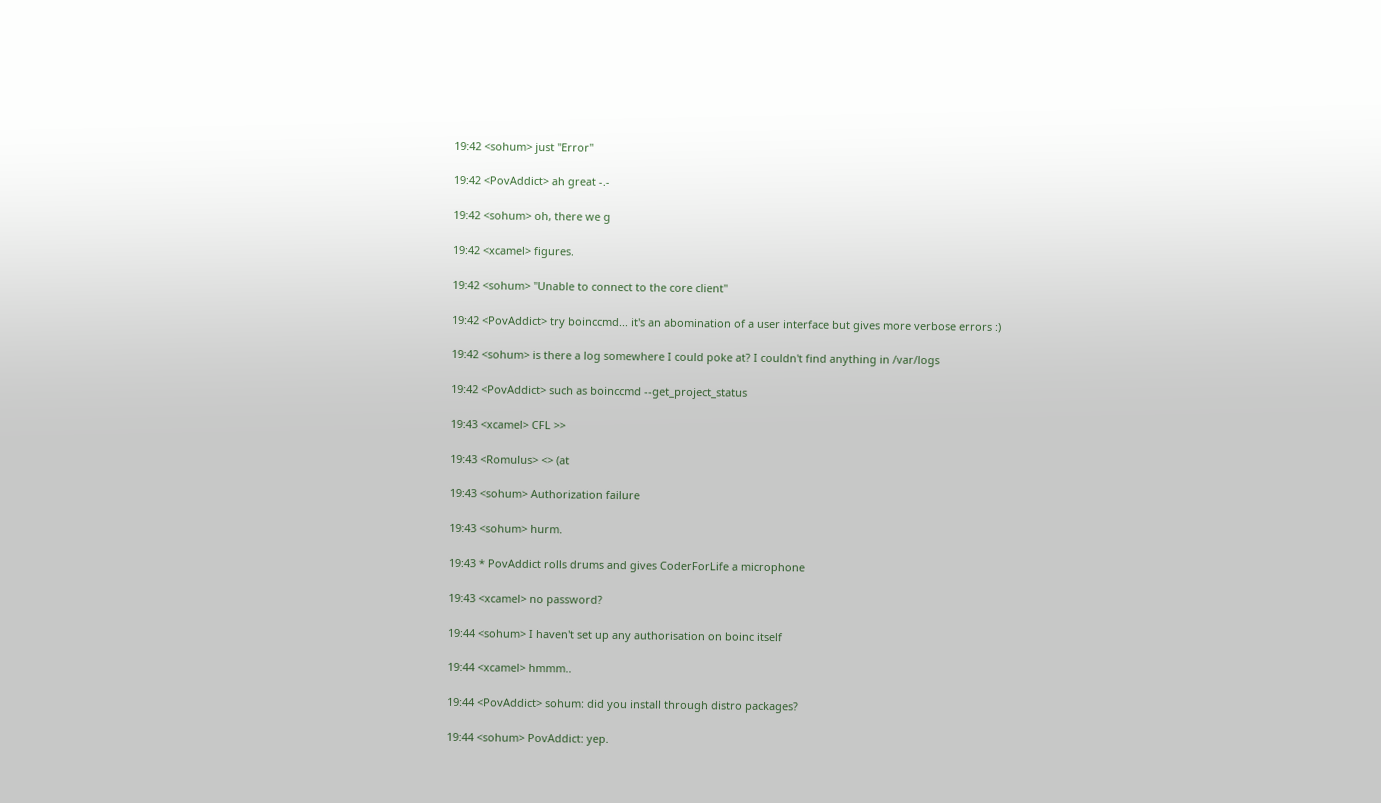19:42 <sohum> just "Error"

19:42 <PovAddict> ah great -.-

19:42 <sohum> oh, there we g

19:42 <xcamel> figures.

19:42 <sohum> "Unable to connect to the core client"

19:42 <PovAddict> try boinccmd... it's an abomination of a user interface but gives more verbose errors :)

19:42 <sohum> is there a log somewhere I could poke at? I couldn't find anything in /var/logs

19:42 <PovAddict> such as boinccmd --get_project_status

19:43 <xcamel> CFL >>

19:43 <Romulus> <> (at

19:43 <sohum> Authorization failure

19:43 <sohum> hurm.

19:43 * PovAddict rolls drums and gives CoderForLife a microphone

19:43 <xcamel> no password?

19:44 <sohum> I haven't set up any authorisation on boinc itself

19:44 <xcamel> hmmm..

19:44 <PovAddict> sohum: did you install through distro packages?

19:44 <sohum> PovAddict: yep.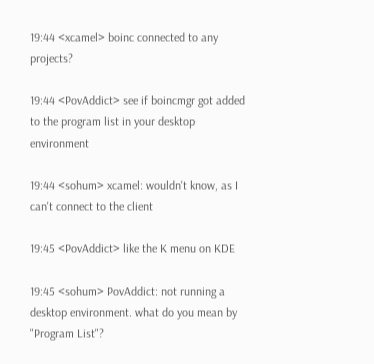19:44 <xcamel> boinc connected to any projects?

19:44 <PovAddict> see if boincmgr got added to the program list in your desktop environment

19:44 <sohum> xcamel: wouldn't know, as I can't connect to the client

19:45 <PovAddict> like the K menu on KDE

19:45 <sohum> PovAddict: not running a desktop environment. what do you mean by "Program List"?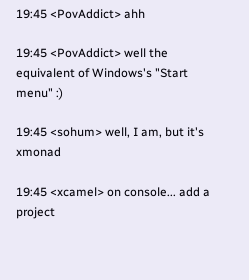19:45 <PovAddict> ahh

19:45 <PovAddict> well the equivalent of Windows's "Start menu" :)

19:45 <sohum> well, I am, but it's xmonad

19:45 <xcamel> on console... add a project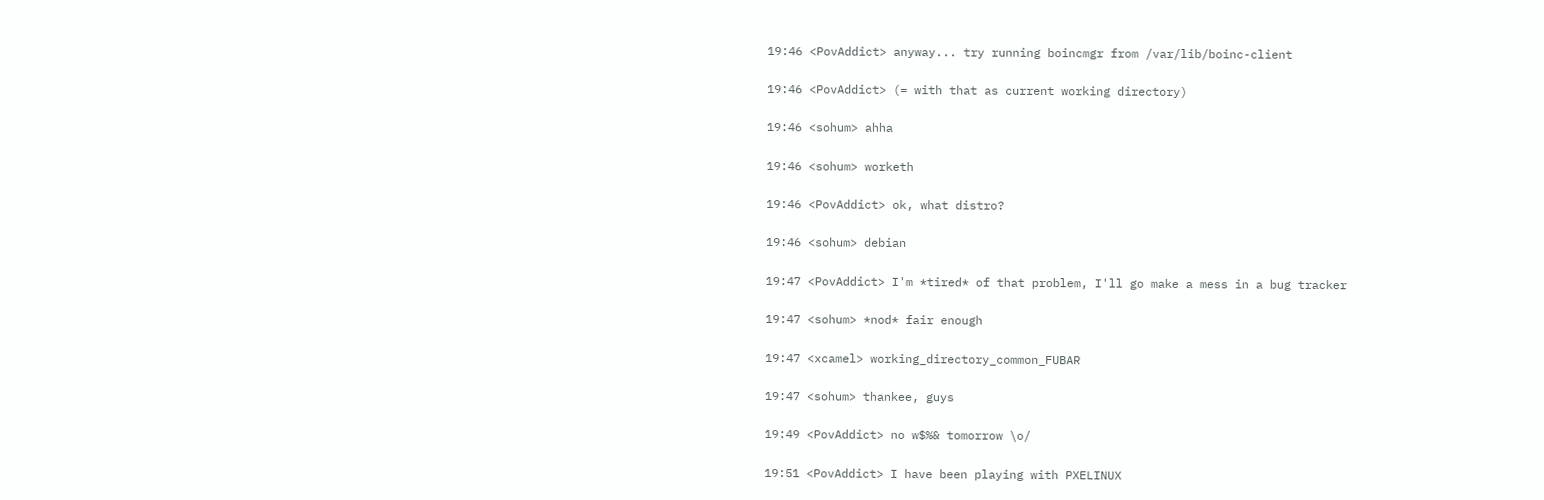19:46 <PovAddict> anyway... try running boincmgr from /var/lib/boinc-client

19:46 <PovAddict> (= with that as current working directory)

19:46 <sohum> ahha

19:46 <sohum> worketh

19:46 <PovAddict> ok, what distro?

19:46 <sohum> debian

19:47 <PovAddict> I'm *tired* of that problem, I'll go make a mess in a bug tracker

19:47 <sohum> *nod* fair enough

19:47 <xcamel> working_directory_common_FUBAR

19:47 <sohum> thankee, guys

19:49 <PovAddict> no w$%& tomorrow \o/

19:51 <PovAddict> I have been playing with PXELINUX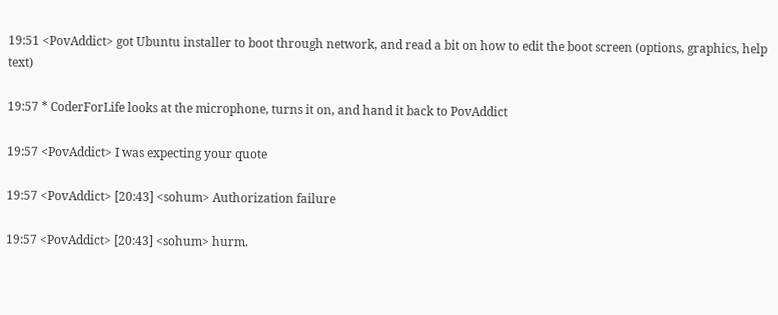19:51 <PovAddict> got Ubuntu installer to boot through network, and read a bit on how to edit the boot screen (options, graphics, help text)

19:57 * CoderForLife looks at the microphone, turns it on, and hand it back to PovAddict

19:57 <PovAddict> I was expecting your quote

19:57 <PovAddict> [20:43] <sohum> Authorization failure

19:57 <PovAddict> [20:43] <sohum> hurm.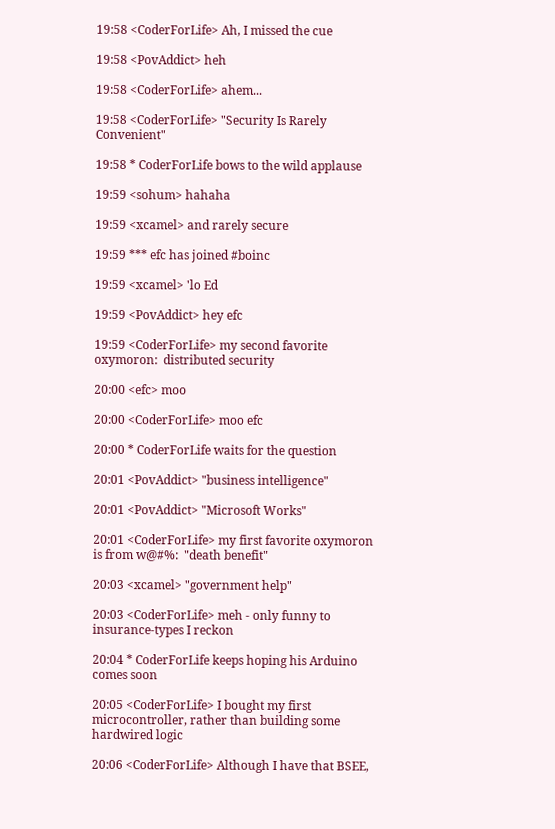19:58 <CoderForLife> Ah, I missed the cue

19:58 <PovAddict> heh

19:58 <CoderForLife> ahem...

19:58 <CoderForLife> "Security Is Rarely Convenient"

19:58 * CoderForLife bows to the wild applause

19:59 <sohum> hahaha

19:59 <xcamel> and rarely secure

19:59 *** efc has joined #boinc

19:59 <xcamel> 'lo Ed

19:59 <PovAddict> hey efc

19:59 <CoderForLife> my second favorite oxymoron:  distributed security

20:00 <efc> moo

20:00 <CoderForLife> moo efc

20:00 * CoderForLife waits for the question

20:01 <PovAddict> "business intelligence"

20:01 <PovAddict> "Microsoft Works"

20:01 <CoderForLife> my first favorite oxymoron is from w@#%:  "death benefit"

20:03 <xcamel> "government help"

20:03 <CoderForLife> meh - only funny to insurance-types I reckon

20:04 * CoderForLife keeps hoping his Arduino comes soon

20:05 <CoderForLife> I bought my first microcontroller, rather than building some hardwired logic

20:06 <CoderForLife> Although I have that BSEE,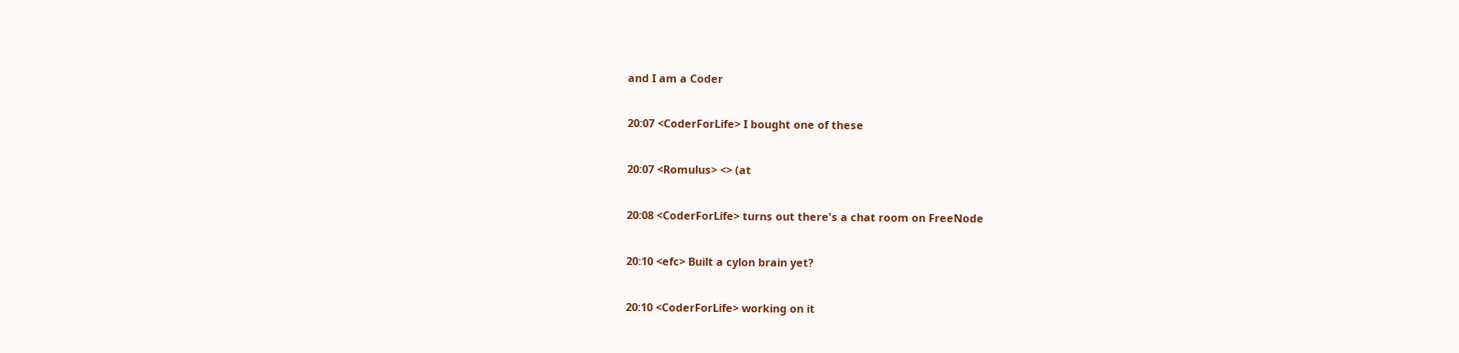and I am a Coder

20:07 <CoderForLife> I bought one of these

20:07 <Romulus> <> (at

20:08 <CoderForLife> turns out there's a chat room on FreeNode

20:10 <efc> Built a cylon brain yet?

20:10 <CoderForLife> working on it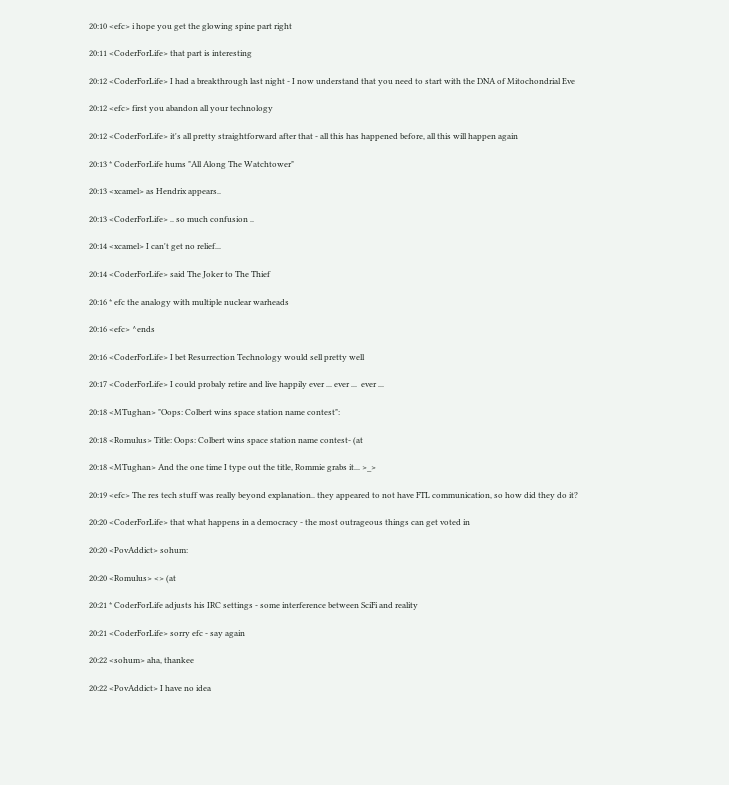20:10 <efc> i hope you get the glowing spine part right

20:11 <CoderForLife> that part is interesting

20:12 <CoderForLife> I had a breakthrough last night - I now understand that you need to start with the DNA of Mitochondrial Eve

20:12 <efc> first you abandon all your technology

20:12 <CoderForLife> it's all pretty straightforward after that - all this has happened before, all this will happen again

20:13 * CoderForLife hums "All Along The Watchtower"

20:13 <xcamel> as Hendrix appears..

20:13 <CoderForLife> .. so much confusion ..

20:14 <xcamel> I can't get no relief...

20:14 <CoderForLife> said The Joker to The Thief

20:16 * efc the analogy with multiple nuclear warheads

20:16 <efc> ^ends

20:16 <CoderForLife> I bet Resurrection Technology would sell pretty well

20:17 <CoderForLife> I could probaly retire and live happily ever ... ever ...  ever ...

20:18 <MTughan> "Oops: Colbert wins space station name contest":

20:18 <Romulus> Title: Oops: Colbert wins space station name contest- (at

20:18 <MTughan> And the one time I type out the title, Rommie grabs it... >_>

20:19 <efc> The res tech stuff was really beyond explanation.. they appeared to not have FTL communication, so how did they do it?

20:20 <CoderForLife> that what happens in a democracy - the most outrageous things can get voted in

20:20 <PovAddict> sohum:

20:20 <Romulus> <> (at

20:21 * CoderForLife adjusts his IRC settings - some interference between SciFi and reality

20:21 <CoderForLife> sorry efc - say again

20:22 <sohum> aha, thankee

20:22 <PovAddict> I have no idea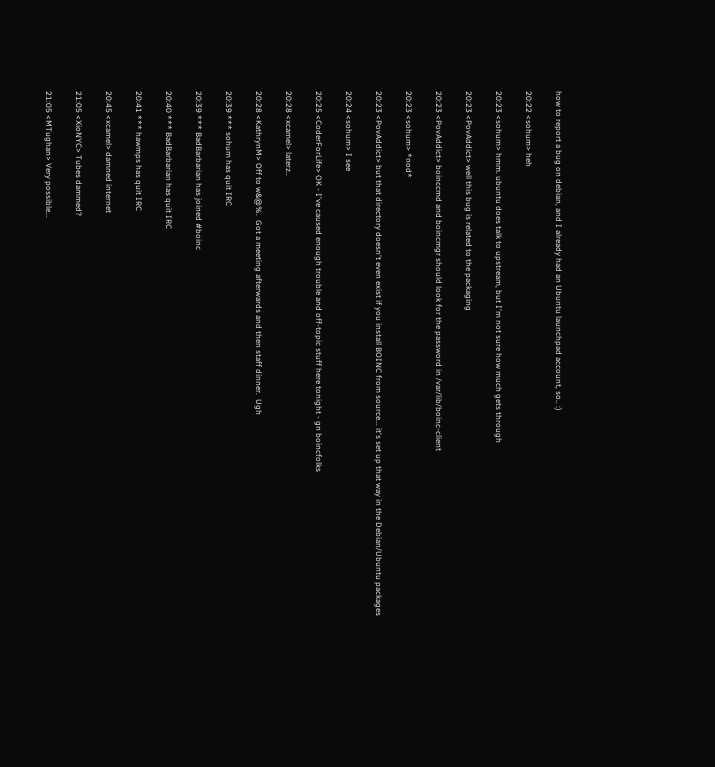how to report a bug on debian, and I already had an Ubuntu launchpad account, so.. :)

20:22 <sohum> heh

20:23 <sohum> hmm. ubuntu does talk to upstream, but I'm not sure how much gets through

20:23 <PovAddict> well this bug is related to the packaging

20:23 <PovAddict> boinccmd and boincmgr should look for the password in /var/lib/boinc-client

20:23 <sohum> *nod*

20:23 <PovAddict> but that directory doesn't even exist if you install BOINC from source... it's set up that way in the Debian/Ubuntu packages

20:24 <sohum> I see

20:25 <CoderForLife> OK - I've caused enough trouble and off-topic stuff here tonight - gn boincfolks

20:28 <xcamel> laterz..

20:28 <KathrynM> Off to w&@%.  Got a meeting afterwards and then staff dinner.  Ugh

20:39 *** sohum has quit IRC

20:39 *** BadBarbarian has joined #boinc

20:40 *** BadBarbarian has quit IRC

20:41 *** hawmps has quit IRC

20:45 <xcamel> damned internet

21:05 <XioNYC> Tubes dammed?

21:05 <MTughan> Very possible...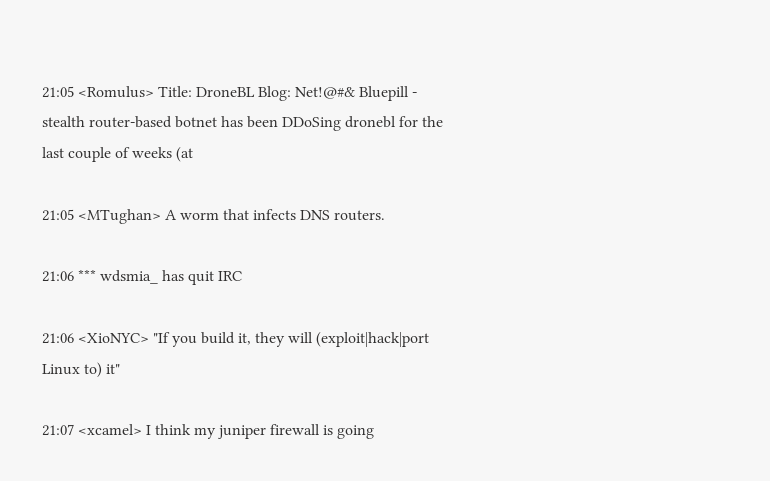21:05 <Romulus> Title: DroneBL Blog: Net!@#& Bluepill - stealth router-based botnet has been DDoSing dronebl for the last couple of weeks (at

21:05 <MTughan> A worm that infects DNS routers.

21:06 *** wdsmia_ has quit IRC

21:06 <XioNYC> "If you build it, they will (exploit|hack|port Linux to) it"

21:07 <xcamel> I think my juniper firewall is going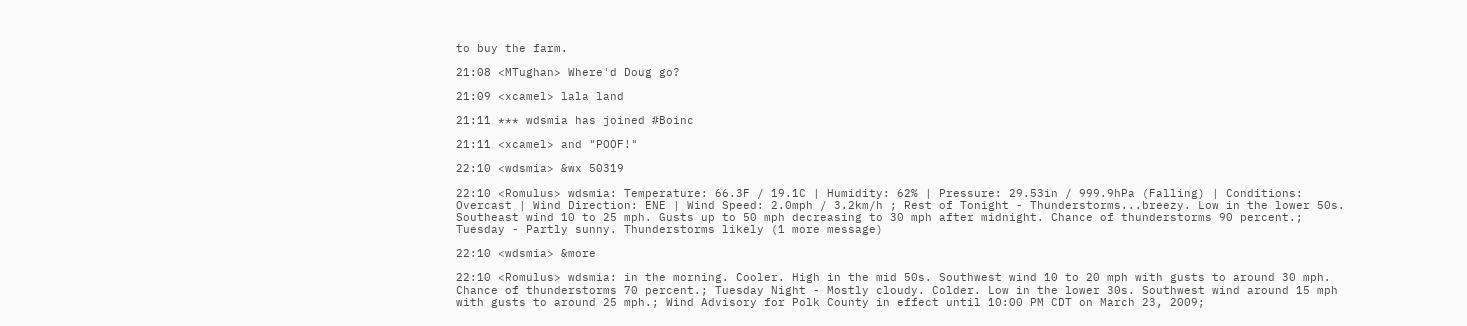to buy the farm.

21:08 <MTughan> Where'd Doug go?

21:09 <xcamel> lala land

21:11 *** wdsmia has joined #Boinc

21:11 <xcamel> and "POOF!"

22:10 <wdsmia> &wx 50319

22:10 <Romulus> wdsmia: Temperature: 66.3F / 19.1C | Humidity: 62% | Pressure: 29.53in / 999.9hPa (Falling) | Conditions: Overcast | Wind Direction: ENE | Wind Speed: 2.0mph / 3.2km/h ; Rest of Tonight - Thunderstorms...breezy. Low in the lower 50s. Southeast wind 10 to 25 mph. Gusts up to 50 mph decreasing to 30 mph after midnight. Chance of thunderstorms 90 percent.; Tuesday - Partly sunny. Thunderstorms likely (1 more message)

22:10 <wdsmia> &more

22:10 <Romulus> wdsmia: in the morning. Cooler. High in the mid 50s. Southwest wind 10 to 20 mph with gusts to around 30 mph. Chance of thunderstorms 70 percent.; Tuesday Night - Mostly cloudy. Colder. Low in the lower 30s. Southwest wind around 15 mph with gusts to around 25 mph.; Wind Advisory for Polk County in effect until 10:00 PM CDT on March 23, 2009;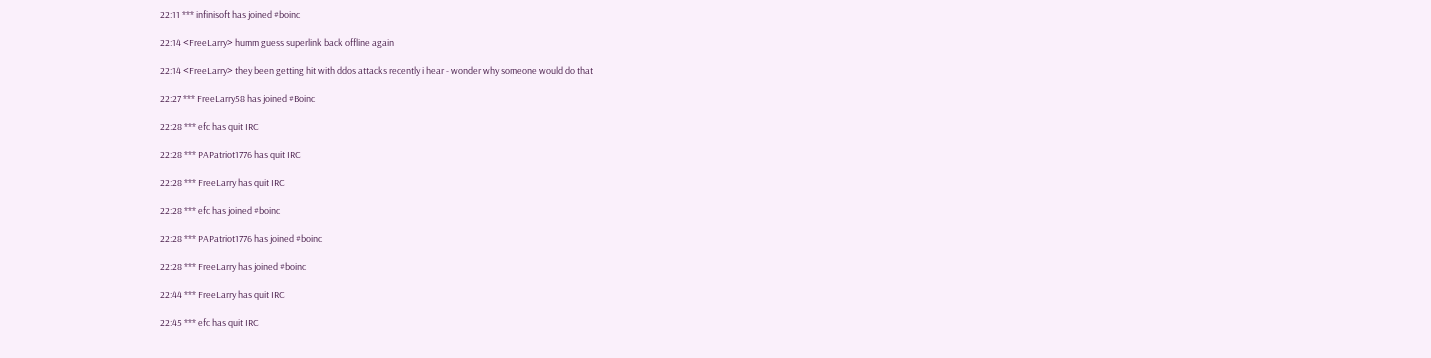22:11 *** infinisoft has joined #boinc

22:14 <FreeLarry> humm guess superlink back offline again

22:14 <FreeLarry> they been getting hit with ddos attacks recently i hear - wonder why someone would do that

22:27 *** FreeLarry58 has joined #Boinc

22:28 *** efc has quit IRC

22:28 *** PAPatriot1776 has quit IRC

22:28 *** FreeLarry has quit IRC

22:28 *** efc has joined #boinc

22:28 *** PAPatriot1776 has joined #boinc

22:28 *** FreeLarry has joined #boinc

22:44 *** FreeLarry has quit IRC

22:45 *** efc has quit IRC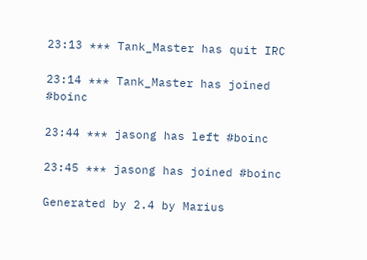23:13 *** Tank_Master has quit IRC

23:14 *** Tank_Master has joined #boinc

23:44 *** jasong has left #boinc

23:45 *** jasong has joined #boinc

Generated by 2.4 by Marius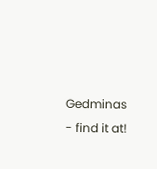Gedminas - find it at!